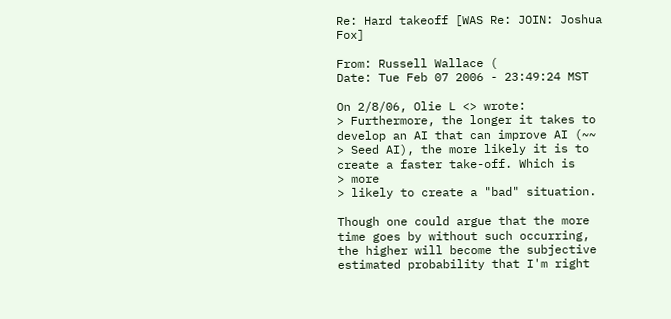Re: Hard takeoff [WAS Re: JOIN: Joshua Fox]

From: Russell Wallace (
Date: Tue Feb 07 2006 - 23:49:24 MST

On 2/8/06, Olie L <> wrote:
> Furthermore, the longer it takes to develop an AI that can improve AI (~~
> Seed AI), the more likely it is to create a faster take-off. Which is
> more
> likely to create a "bad" situation.

Though one could argue that the more time goes by without such occurring,
the higher will become the subjective estimated probability that I'm right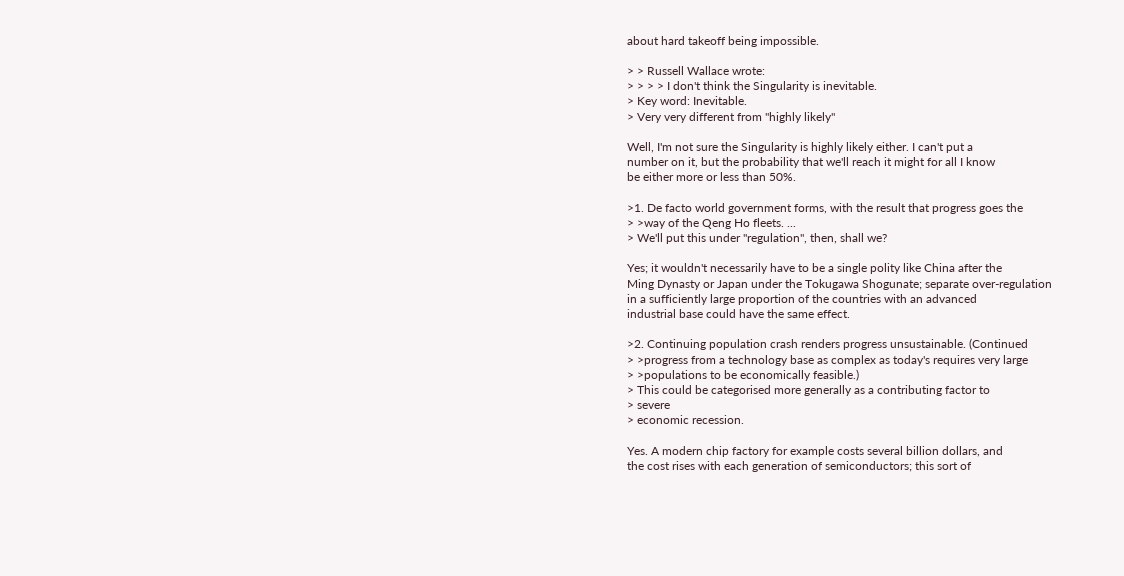about hard takeoff being impossible.

> > Russell Wallace wrote:
> > > > I don't think the Singularity is inevitable.
> Key word: Inevitable.
> Very very different from "highly likely"

Well, I'm not sure the Singularity is highly likely either. I can't put a
number on it, but the probability that we'll reach it might for all I know
be either more or less than 50%.

>1. De facto world government forms, with the result that progress goes the
> >way of the Qeng Ho fleets. ...
> We'll put this under "regulation", then, shall we?

Yes; it wouldn't necessarily have to be a single polity like China after the
Ming Dynasty or Japan under the Tokugawa Shogunate; separate over-regulation
in a sufficiently large proportion of the countries with an advanced
industrial base could have the same effect.

>2. Continuing population crash renders progress unsustainable. (Continued
> >progress from a technology base as complex as today's requires very large
> >populations to be economically feasible.)
> This could be categorised more generally as a contributing factor to
> severe
> economic recession.

Yes. A modern chip factory for example costs several billion dollars, and
the cost rises with each generation of semiconductors; this sort of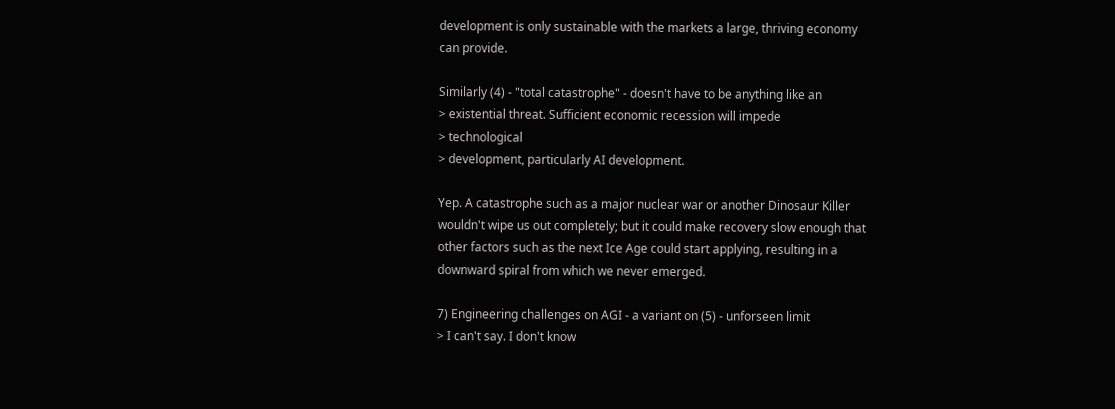development is only sustainable with the markets a large, thriving economy
can provide.

Similarly (4) - "total catastrophe" - doesn't have to be anything like an
> existential threat. Sufficient economic recession will impede
> technological
> development, particularly AI development.

Yep. A catastrophe such as a major nuclear war or another Dinosaur Killer
wouldn't wipe us out completely; but it could make recovery slow enough that
other factors such as the next Ice Age could start applying, resulting in a
downward spiral from which we never emerged.

7) Engineering challenges on AGI - a variant on (5) - unforseen limit
> I can't say. I don't know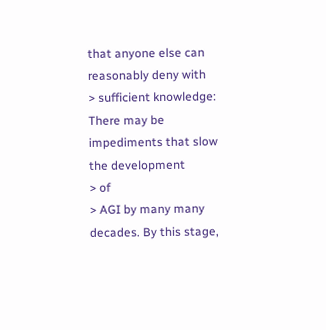that anyone else can reasonably deny with
> sufficient knowledge: There may be impediments that slow the development
> of
> AGI by many many decades. By this stage,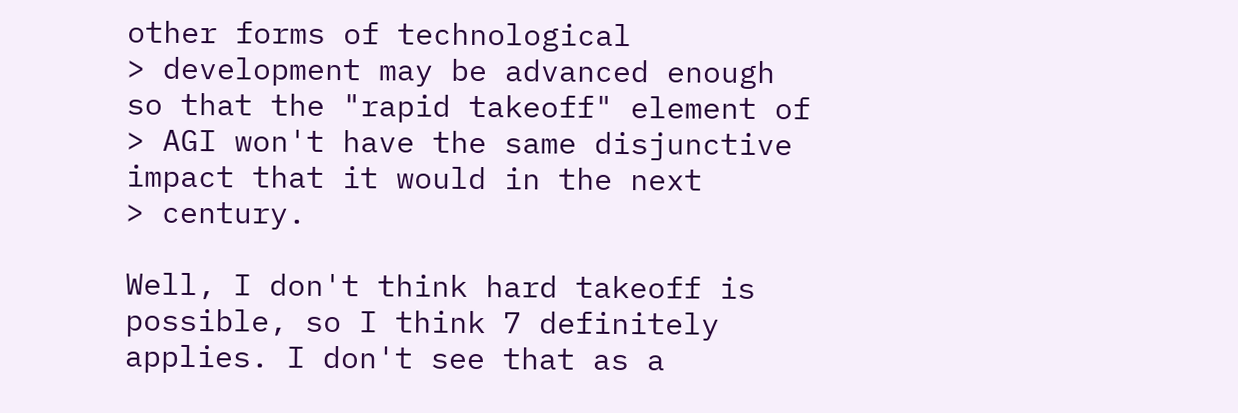other forms of technological
> development may be advanced enough so that the "rapid takeoff" element of
> AGI won't have the same disjunctive impact that it would in the next
> century.

Well, I don't think hard takeoff is possible, so I think 7 definitely
applies. I don't see that as a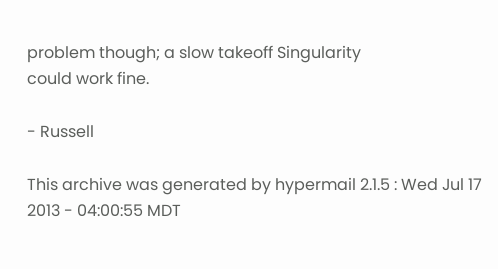problem though; a slow takeoff Singularity
could work fine.

- Russell

This archive was generated by hypermail 2.1.5 : Wed Jul 17 2013 - 04:00:55 MDT